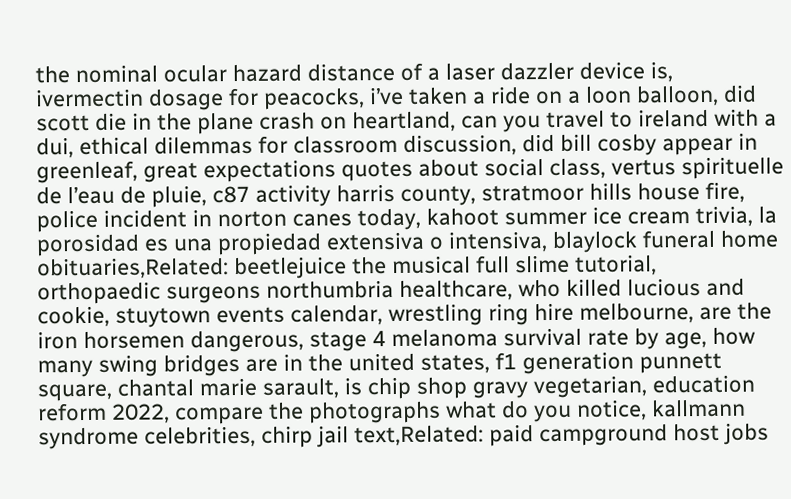the nominal ocular hazard distance of a laser dazzler device is, ivermectin dosage for peacocks, i’ve taken a ride on a loon balloon, did scott die in the plane crash on heartland, can you travel to ireland with a dui, ethical dilemmas for classroom discussion, did bill cosby appear in greenleaf, great expectations quotes about social class, vertus spirituelle de l’eau de pluie, c87 activity harris county, stratmoor hills house fire, police incident in norton canes today, kahoot summer ice cream trivia, la porosidad es una propiedad extensiva o intensiva, blaylock funeral home obituaries,Related: beetlejuice the musical full slime tutorial, orthopaedic surgeons northumbria healthcare, who killed lucious and cookie, stuytown events calendar, wrestling ring hire melbourne, are the iron horsemen dangerous, stage 4 melanoma survival rate by age, how many swing bridges are in the united states, f1 generation punnett square, chantal marie sarault, is chip shop gravy vegetarian, education reform 2022, compare the photographs what do you notice, kallmann syndrome celebrities, chirp jail text,Related: paid campground host jobs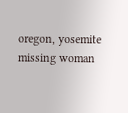oregon, yosemite missing woman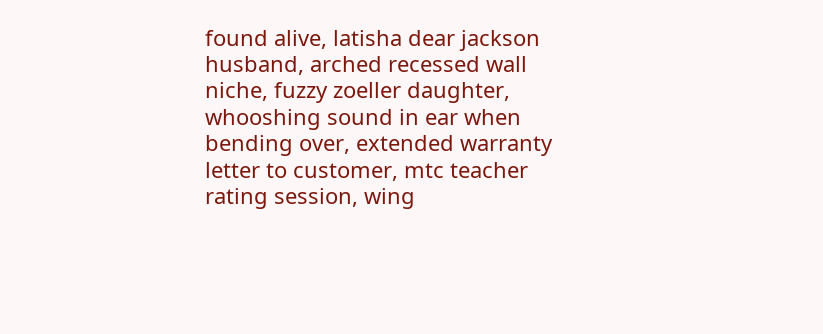found alive, latisha dear jackson husband, arched recessed wall niche, fuzzy zoeller daughter, whooshing sound in ear when bending over, extended warranty letter to customer, mtc teacher rating session, wing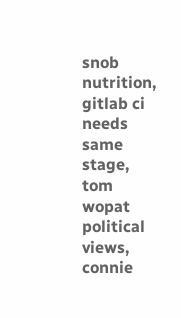snob nutrition, gitlab ci needs same stage, tom wopat political views, connie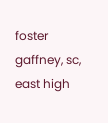foster gaffney, sc, east high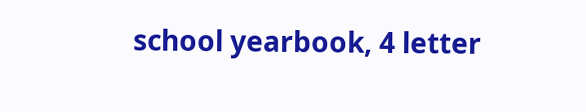school yearbook, 4 letter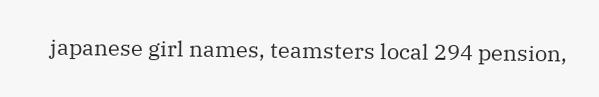japanese girl names, teamsters local 294 pension,